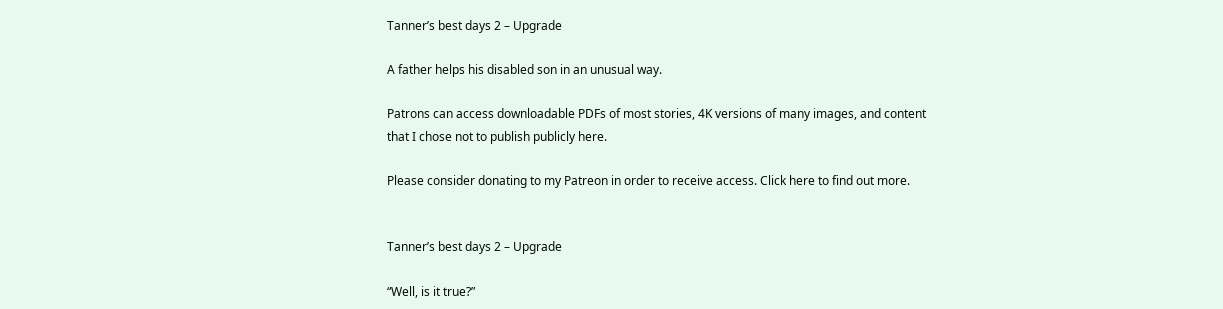Tanner’s best days 2 – Upgrade

A father helps his disabled son in an unusual way.

Patrons can access downloadable PDFs of most stories, 4K versions of many images, and content that I chose not to publish publicly here.

Please consider donating to my Patreon in order to receive access. Click here to find out more.


Tanner’s best days 2 – Upgrade

“Well, is it true?”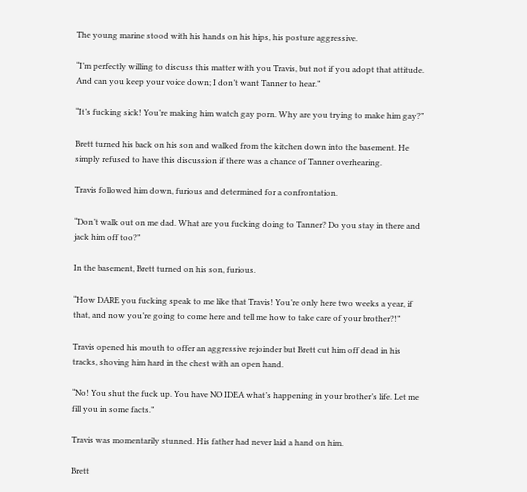The young marine stood with his hands on his hips, his posture aggressive.

“I’m perfectly willing to discuss this matter with you Travis, but not if you adopt that attitude. And can you keep your voice down; I don’t want Tanner to hear.”

“It’s fucking sick! You’re making him watch gay porn. Why are you trying to make him gay?”

Brett turned his back on his son and walked from the kitchen down into the basement. He simply refused to have this discussion if there was a chance of Tanner overhearing.

Travis followed him down, furious and determined for a confrontation.

“Don’t walk out on me dad. What are you fucking doing to Tanner? Do you stay in there and jack him off too?”

In the basement, Brett turned on his son, furious.

“How DARE you fucking speak to me like that Travis! You’re only here two weeks a year, if that, and now you’re going to come here and tell me how to take care of your brother?!”

Travis opened his mouth to offer an aggressive rejoinder but Brett cut him off dead in his tracks, shoving him hard in the chest with an open hand.

“No! You shut the fuck up. You have NO IDEA what’s happening in your brother’s life. Let me fill you in some facts.”

Travis was momentarily stunned. His father had never laid a hand on him.

Brett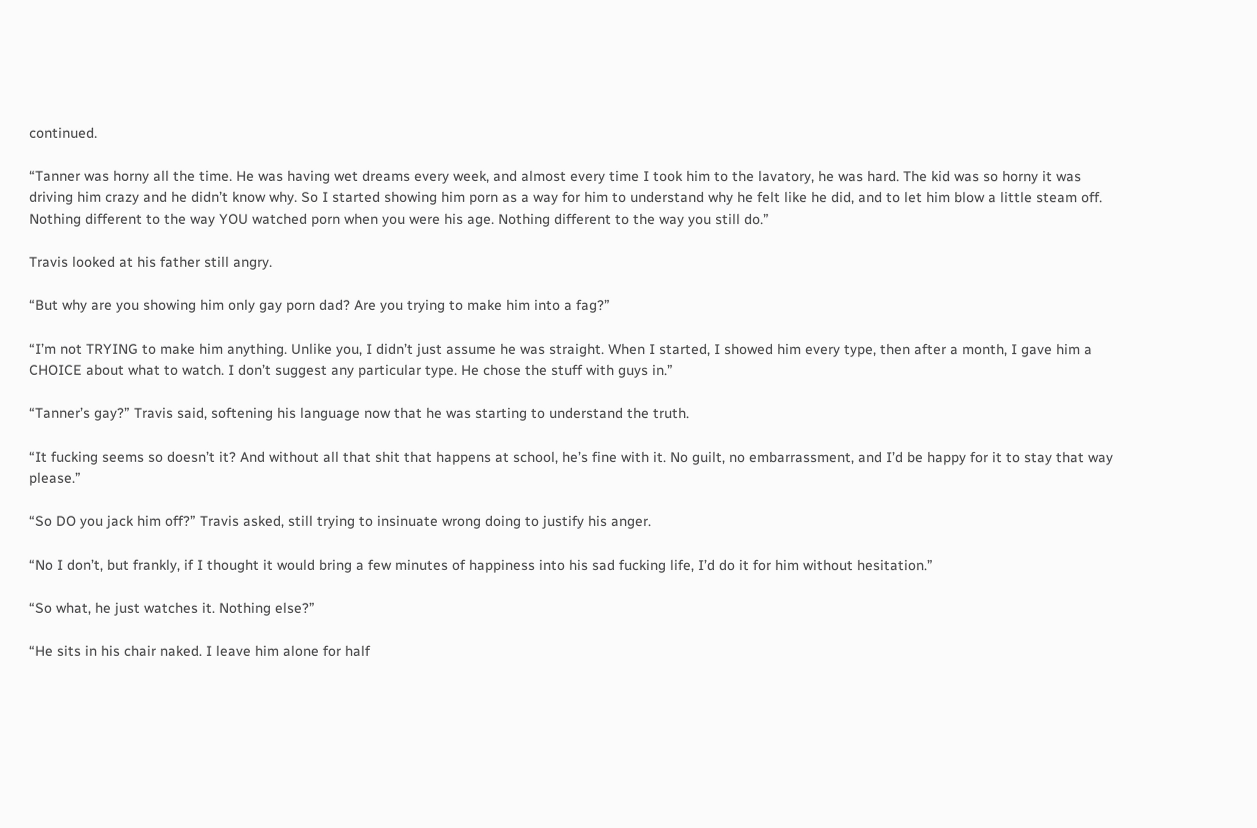continued.

“Tanner was horny all the time. He was having wet dreams every week, and almost every time I took him to the lavatory, he was hard. The kid was so horny it was driving him crazy and he didn’t know why. So I started showing him porn as a way for him to understand why he felt like he did, and to let him blow a little steam off. Nothing different to the way YOU watched porn when you were his age. Nothing different to the way you still do.”

Travis looked at his father still angry.

“But why are you showing him only gay porn dad? Are you trying to make him into a fag?”

“I’m not TRYING to make him anything. Unlike you, I didn’t just assume he was straight. When I started, I showed him every type, then after a month, I gave him a CHOICE about what to watch. I don’t suggest any particular type. He chose the stuff with guys in.”

“Tanner’s gay?” Travis said, softening his language now that he was starting to understand the truth.

“It fucking seems so doesn’t it? And without all that shit that happens at school, he’s fine with it. No guilt, no embarrassment, and I’d be happy for it to stay that way please.”

“So DO you jack him off?” Travis asked, still trying to insinuate wrong doing to justify his anger.

“No I don’t, but frankly, if I thought it would bring a few minutes of happiness into his sad fucking life, I’d do it for him without hesitation.”

“So what, he just watches it. Nothing else?”

“He sits in his chair naked. I leave him alone for half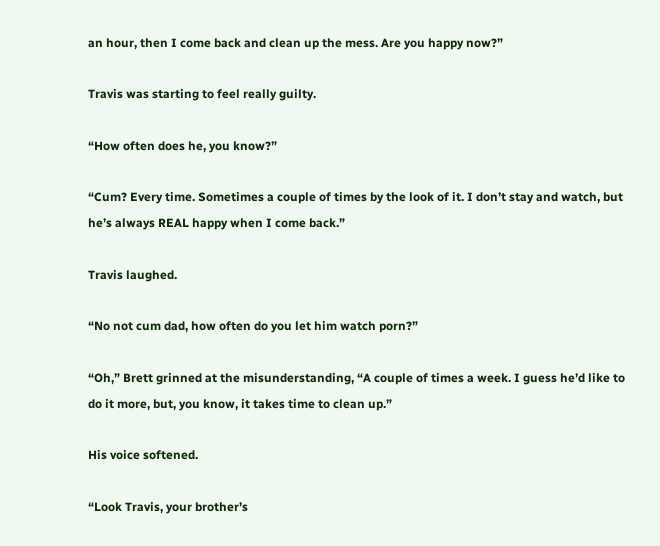an hour, then I come back and clean up the mess. Are you happy now?”

Travis was starting to feel really guilty.

“How often does he, you know?”

“Cum? Every time. Sometimes a couple of times by the look of it. I don’t stay and watch, but he’s always REAL happy when I come back.”

Travis laughed.

“No not cum dad, how often do you let him watch porn?”

“Oh,” Brett grinned at the misunderstanding, “A couple of times a week. I guess he’d like to do it more, but, you know, it takes time to clean up.”

His voice softened.

“Look Travis, your brother’s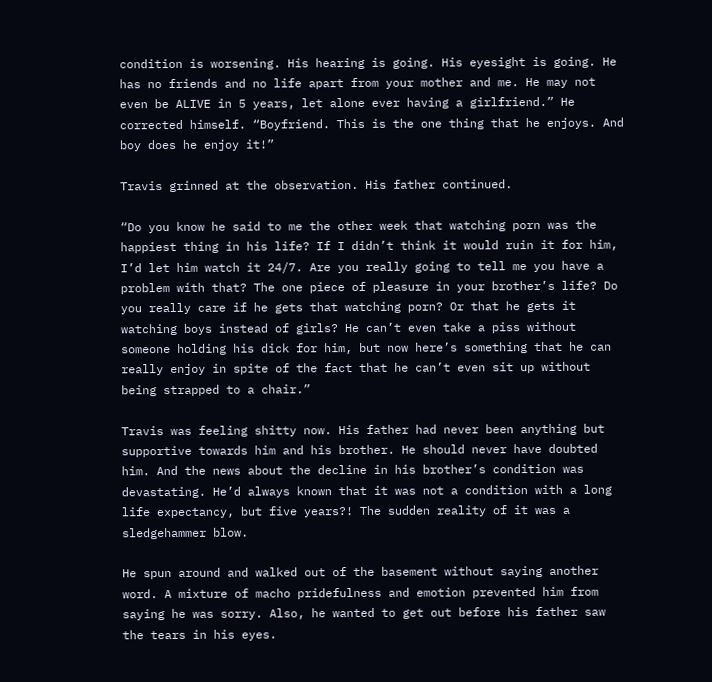condition is worsening. His hearing is going. His eyesight is going. He has no friends and no life apart from your mother and me. He may not even be ALIVE in 5 years, let alone ever having a girlfriend.” He corrected himself. “Boyfriend. This is the one thing that he enjoys. And boy does he enjoy it!”

Travis grinned at the observation. His father continued.

“Do you know he said to me the other week that watching porn was the happiest thing in his life? If I didn’t think it would ruin it for him, I’d let him watch it 24/7. Are you really going to tell me you have a problem with that? The one piece of pleasure in your brother’s life? Do you really care if he gets that watching porn? Or that he gets it watching boys instead of girls? He can’t even take a piss without someone holding his dick for him, but now here’s something that he can really enjoy in spite of the fact that he can’t even sit up without being strapped to a chair.”

Travis was feeling shitty now. His father had never been anything but supportive towards him and his brother. He should never have doubted him. And the news about the decline in his brother’s condition was devastating. He’d always known that it was not a condition with a long life expectancy, but five years?! The sudden reality of it was a sledgehammer blow.

He spun around and walked out of the basement without saying another word. A mixture of macho pridefulness and emotion prevented him from saying he was sorry. Also, he wanted to get out before his father saw the tears in his eyes.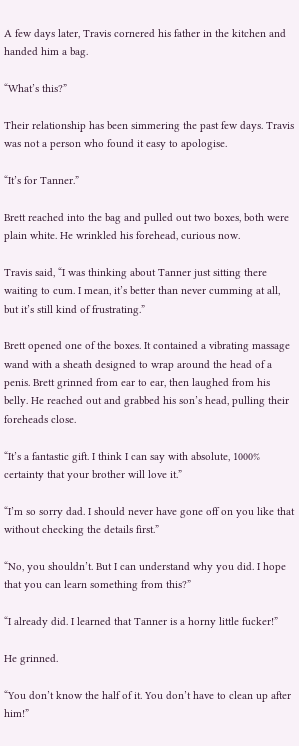A few days later, Travis cornered his father in the kitchen and handed him a bag.

“What’s this?”

Their relationship has been simmering the past few days. Travis was not a person who found it easy to apologise.

“It’s for Tanner.”

Brett reached into the bag and pulled out two boxes, both were plain white. He wrinkled his forehead, curious now.

Travis said, “I was thinking about Tanner just sitting there waiting to cum. I mean, it’s better than never cumming at all, but it’s still kind of frustrating.”

Brett opened one of the boxes. It contained a vibrating massage wand with a sheath designed to wrap around the head of a penis. Brett grinned from ear to ear, then laughed from his belly. He reached out and grabbed his son’s head, pulling their foreheads close.

“It’s a fantastic gift. I think I can say with absolute, 1000% certainty that your brother will love it.”

“I’m so sorry dad. I should never have gone off on you like that without checking the details first.”

“No, you shouldn’t. But I can understand why you did. I hope that you can learn something from this?”

“I already did. I learned that Tanner is a horny little fucker!”

He grinned.

“You don’t know the half of it. You don’t have to clean up after him!”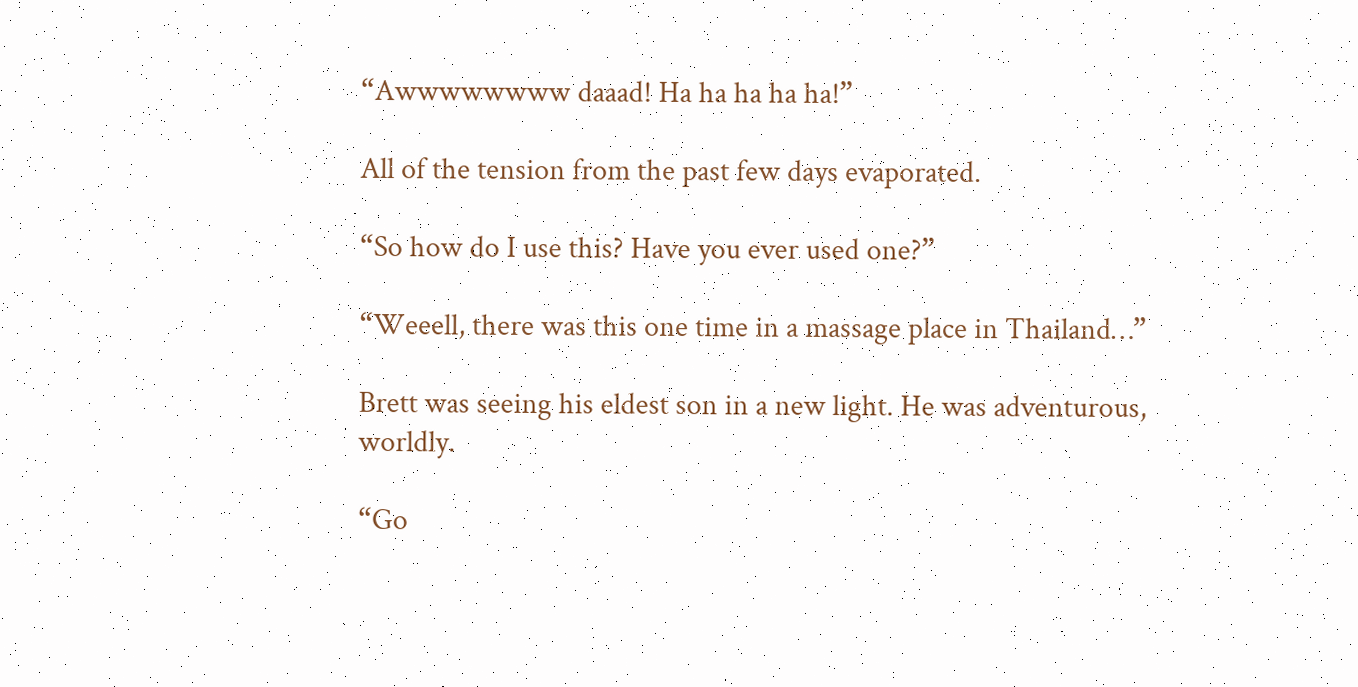“Awwwwwwww daaad! Ha ha ha ha ha!”

All of the tension from the past few days evaporated.

“So how do I use this? Have you ever used one?”

“Weeell, there was this one time in a massage place in Thailand…”

Brett was seeing his eldest son in a new light. He was adventurous, worldly.

“Go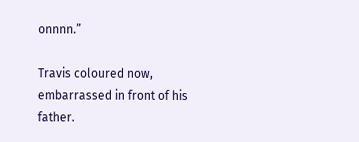onnnn.”

Travis coloured now, embarrassed in front of his father.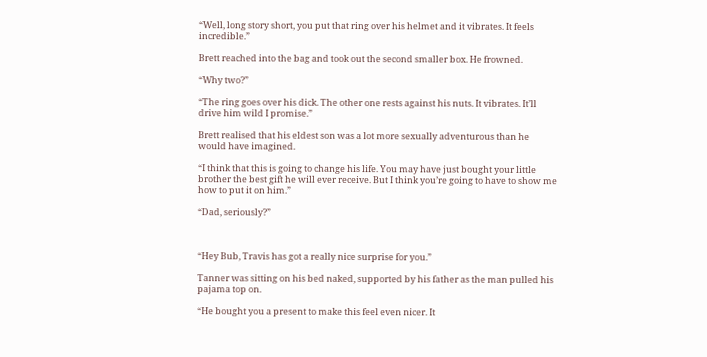“Well, long story short, you put that ring over his helmet and it vibrates. It feels incredible.”

Brett reached into the bag and took out the second smaller box. He frowned.

“Why two?”

“The ring goes over his dick. The other one rests against his nuts. It vibrates. It’ll drive him wild I promise.”

Brett realised that his eldest son was a lot more sexually adventurous than he would have imagined.

“I think that this is going to change his life. You may have just bought your little brother the best gift he will ever receive. But I think you’re going to have to show me how to put it on him.”

“Dad, seriously?”



“Hey Bub, Travis has got a really nice surprise for you.”

Tanner was sitting on his bed naked, supported by his father as the man pulled his pajama top on.

“He bought you a present to make this feel even nicer. It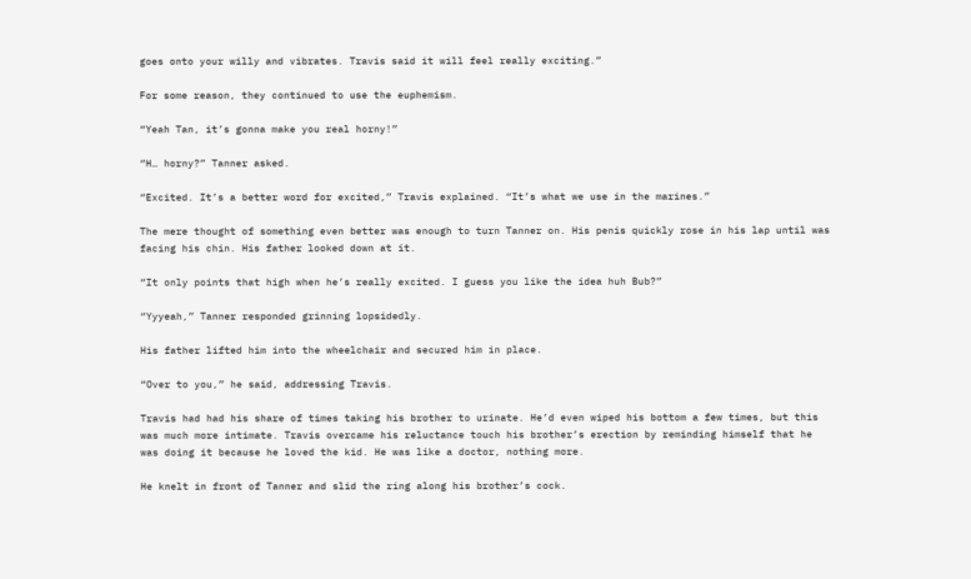goes onto your willy and vibrates. Travis said it will feel really exciting.”

For some reason, they continued to use the euphemism.

“Yeah Tan, it’s gonna make you real horny!”

“H… horny?” Tanner asked.

“Excited. It’s a better word for excited,” Travis explained. “It’s what we use in the marines.”

The mere thought of something even better was enough to turn Tanner on. His penis quickly rose in his lap until was facing his chin. His father looked down at it.

“It only points that high when he’s really excited. I guess you like the idea huh Bub?”

“Yyyeah,” Tanner responded grinning lopsidedly.

His father lifted him into the wheelchair and secured him in place.

“Over to you,” he said, addressing Travis.

Travis had had his share of times taking his brother to urinate. He’d even wiped his bottom a few times, but this was much more intimate. Travis overcame his reluctance touch his brother’s erection by reminding himself that he was doing it because he loved the kid. He was like a doctor, nothing more.

He knelt in front of Tanner and slid the ring along his brother’s cock.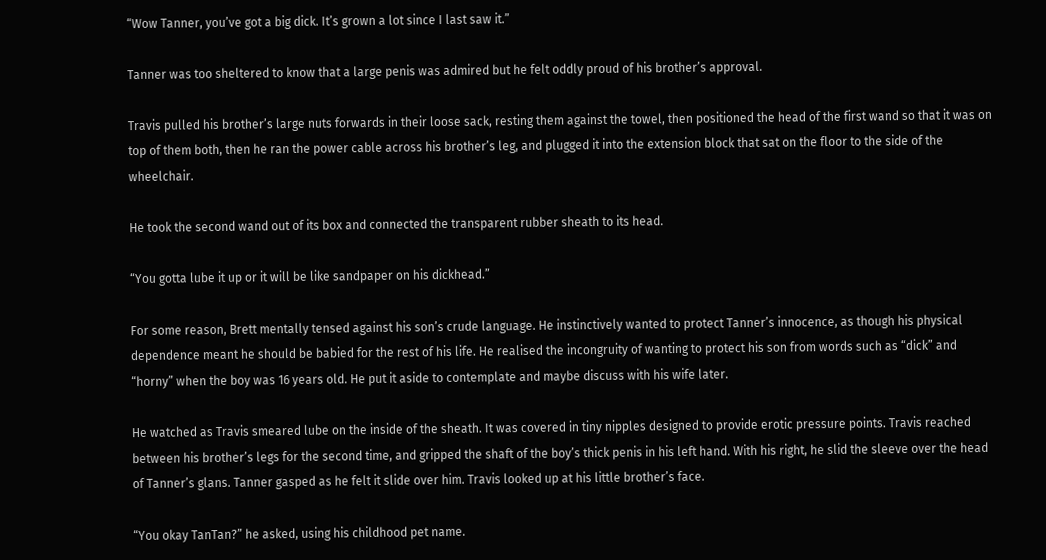“Wow Tanner, you’ve got a big dick. It’s grown a lot since I last saw it.”

Tanner was too sheltered to know that a large penis was admired but he felt oddly proud of his brother’s approval.

Travis pulled his brother’s large nuts forwards in their loose sack, resting them against the towel, then positioned the head of the first wand so that it was on top of them both, then he ran the power cable across his brother’s leg, and plugged it into the extension block that sat on the floor to the side of the wheelchair.

He took the second wand out of its box and connected the transparent rubber sheath to its head.

“You gotta lube it up or it will be like sandpaper on his dickhead.”

For some reason, Brett mentally tensed against his son’s crude language. He instinctively wanted to protect Tanner’s innocence, as though his physical dependence meant he should be babied for the rest of his life. He realised the incongruity of wanting to protect his son from words such as “dick” and “horny” when the boy was 16 years old. He put it aside to contemplate and maybe discuss with his wife later.

He watched as Travis smeared lube on the inside of the sheath. It was covered in tiny nipples designed to provide erotic pressure points. Travis reached between his brother’s legs for the second time, and gripped the shaft of the boy’s thick penis in his left hand. With his right, he slid the sleeve over the head of Tanner’s glans. Tanner gasped as he felt it slide over him. Travis looked up at his little brother’s face.

“You okay TanTan?” he asked, using his childhood pet name.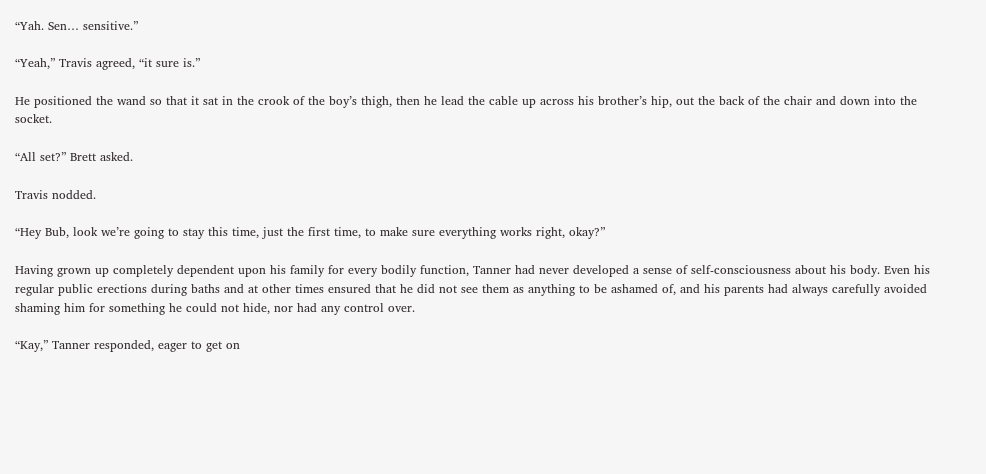“Yah. Sen… sensitive.”

“Yeah,” Travis agreed, “it sure is.”

He positioned the wand so that it sat in the crook of the boy’s thigh, then he lead the cable up across his brother’s hip, out the back of the chair and down into the socket.

“All set?” Brett asked.

Travis nodded.

“Hey Bub, look we’re going to stay this time, just the first time, to make sure everything works right, okay?”

Having grown up completely dependent upon his family for every bodily function, Tanner had never developed a sense of self-consciousness about his body. Even his regular public erections during baths and at other times ensured that he did not see them as anything to be ashamed of, and his parents had always carefully avoided shaming him for something he could not hide, nor had any control over.

“Kay,” Tanner responded, eager to get on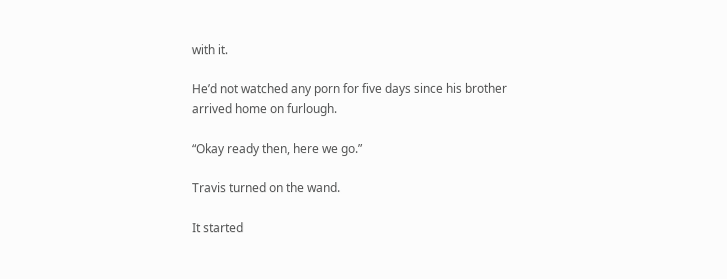with it.

He’d not watched any porn for five days since his brother arrived home on furlough.

“Okay ready then, here we go.”

Travis turned on the wand.

It started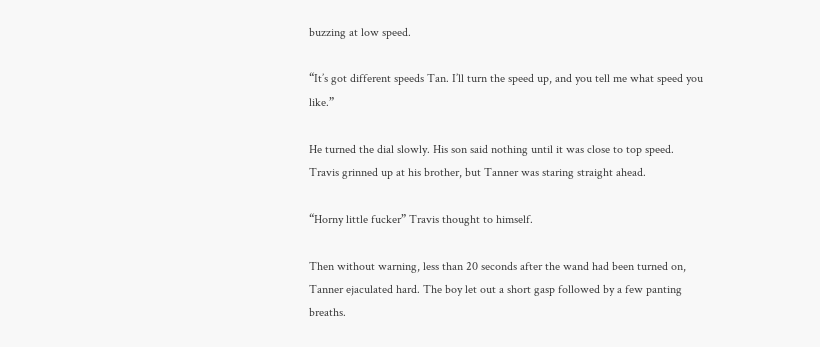buzzing at low speed.

“It’s got different speeds Tan. I’ll turn the speed up, and you tell me what speed you like.”

He turned the dial slowly. His son said nothing until it was close to top speed. Travis grinned up at his brother, but Tanner was staring straight ahead.

“Horny little fucker” Travis thought to himself.

Then without warning, less than 20 seconds after the wand had been turned on, Tanner ejaculated hard. The boy let out a short gasp followed by a few panting breaths.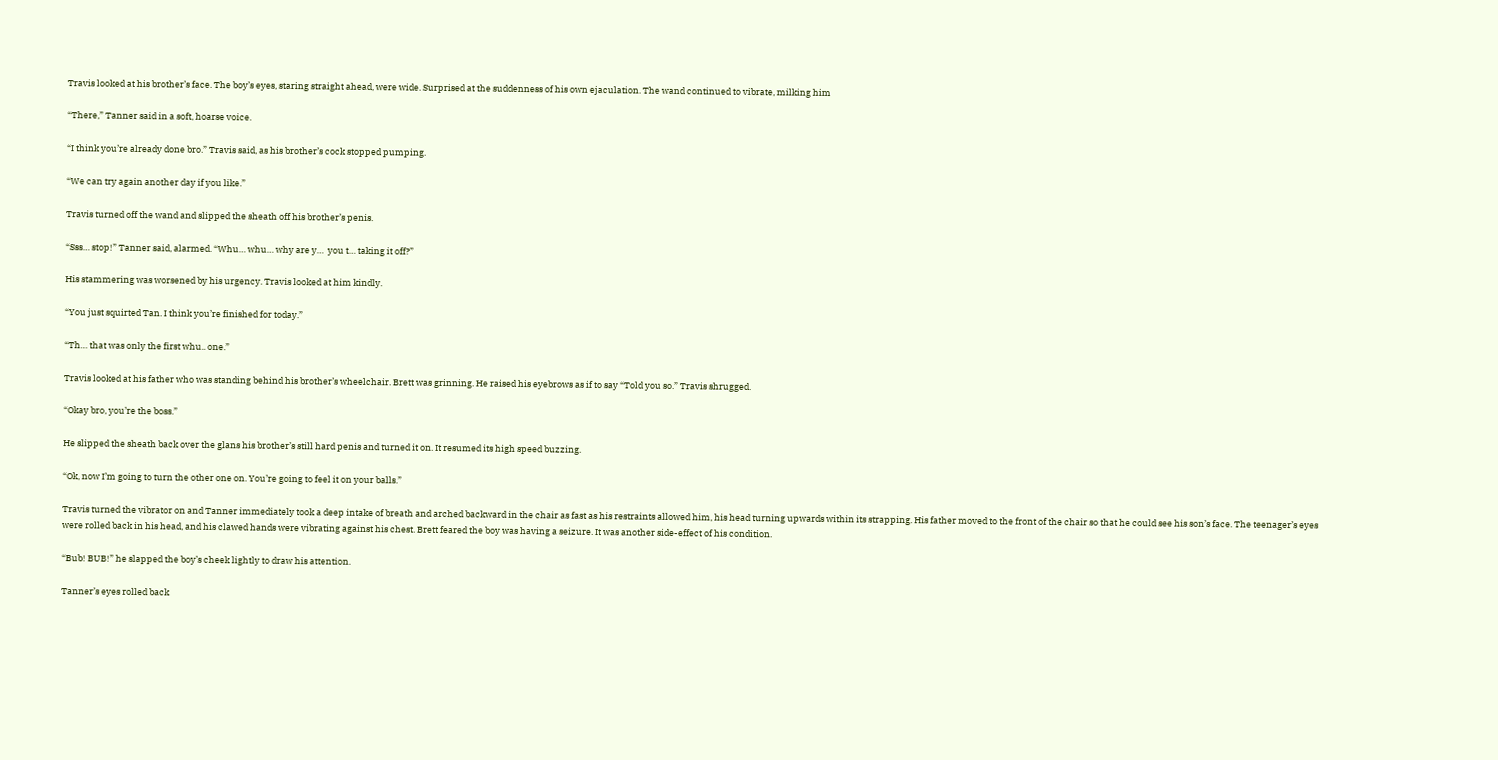Travis looked at his brother’s face. The boy’s eyes, staring straight ahead, were wide. Surprised at the suddenness of his own ejaculation. The wand continued to vibrate, milking him

“There,” Tanner said in a soft, hoarse voice.

“I think you’re already done bro.” Travis said, as his brother’s cock stopped pumping.

“We can try again another day if you like.”

Travis turned off the wand and slipped the sheath off his brother’s penis.

“Sss… stop!” Tanner said, alarmed. “Whu… whu… why are y…  you t… taking it off?”

His stammering was worsened by his urgency. Travis looked at him kindly.

“You just squirted Tan. I think you’re finished for today.”

“Th… that was only the first whu.. one.”

Travis looked at his father who was standing behind his brother’s wheelchair. Brett was grinning. He raised his eyebrows as if to say “Told you so.” Travis shrugged.

“Okay bro, you’re the boss.”

He slipped the sheath back over the glans his brother’s still hard penis and turned it on. It resumed its high speed buzzing.

“Ok, now I’m going to turn the other one on. You’re going to feel it on your balls.”

Travis turned the vibrator on and Tanner immediately took a deep intake of breath and arched backward in the chair as fast as his restraints allowed him, his head turning upwards within its strapping. His father moved to the front of the chair so that he could see his son’s face. The teenager’s eyes were rolled back in his head, and his clawed hands were vibrating against his chest. Brett feared the boy was having a seizure. It was another side-effect of his condition.

“Bub! BUB!” he slapped the boy’s cheek lightly to draw his attention.

Tanner’s eyes rolled back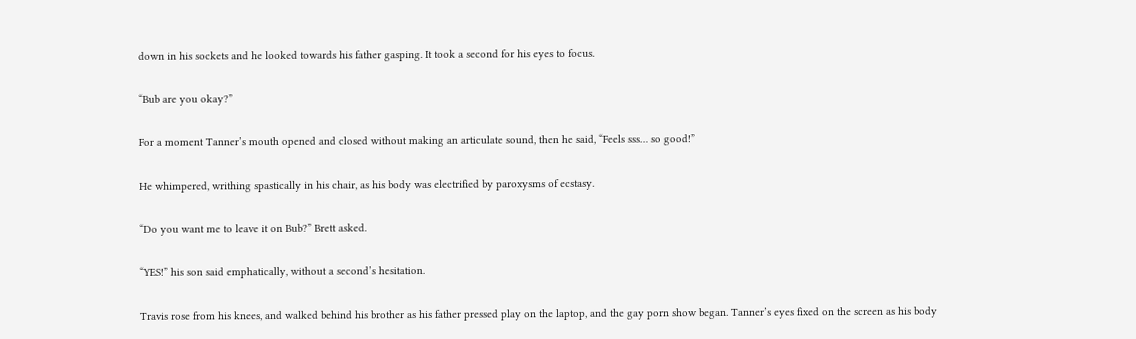down in his sockets and he looked towards his father gasping. It took a second for his eyes to focus.

“Bub are you okay?”

For a moment Tanner’s mouth opened and closed without making an articulate sound, then he said, “Feels sss… so good!”

He whimpered, writhing spastically in his chair, as his body was electrified by paroxysms of ecstasy.

“Do you want me to leave it on Bub?” Brett asked.

“YES!” his son said emphatically, without a second’s hesitation.

Travis rose from his knees, and walked behind his brother as his father pressed play on the laptop, and the gay porn show began. Tanner’s eyes fixed on the screen as his body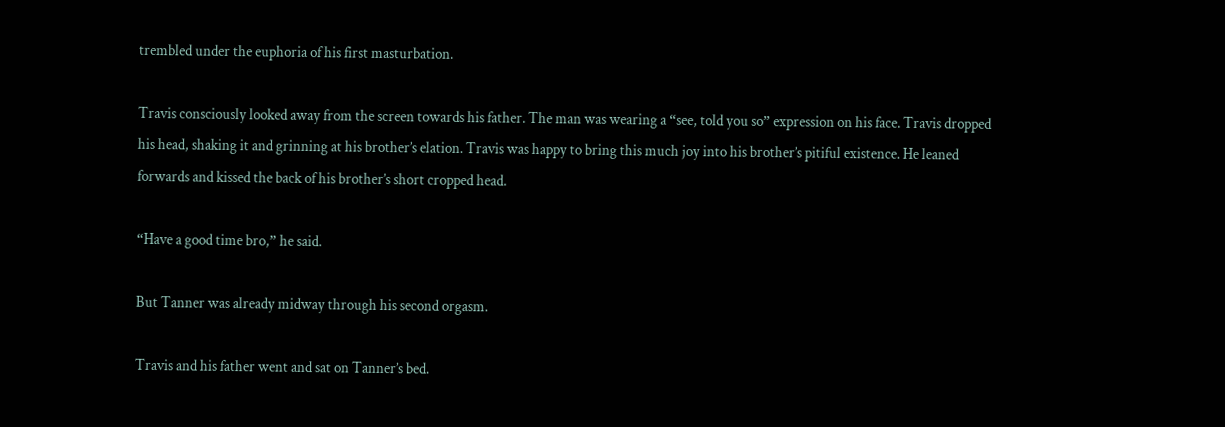trembled under the euphoria of his first masturbation.

Travis consciously looked away from the screen towards his father. The man was wearing a “see, told you so” expression on his face. Travis dropped his head, shaking it and grinning at his brother’s elation. Travis was happy to bring this much joy into his brother’s pitiful existence. He leaned forwards and kissed the back of his brother’s short cropped head.

“Have a good time bro,” he said.

But Tanner was already midway through his second orgasm.

Travis and his father went and sat on Tanner’s bed.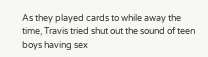As they played cards to while away the time, Travis tried shut out the sound of teen boys having sex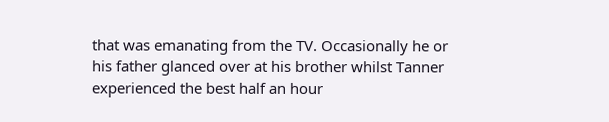that was emanating from the TV. Occasionally he or his father glanced over at his brother whilst Tanner experienced the best half an hour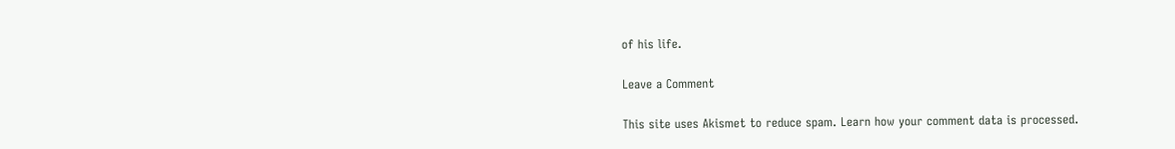of his life.

Leave a Comment

This site uses Akismet to reduce spam. Learn how your comment data is processed.